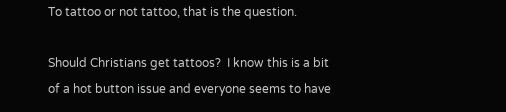To tattoo or not tattoo, that is the question.

Should Christians get tattoos?  I know this is a bit of a hot button issue and everyone seems to have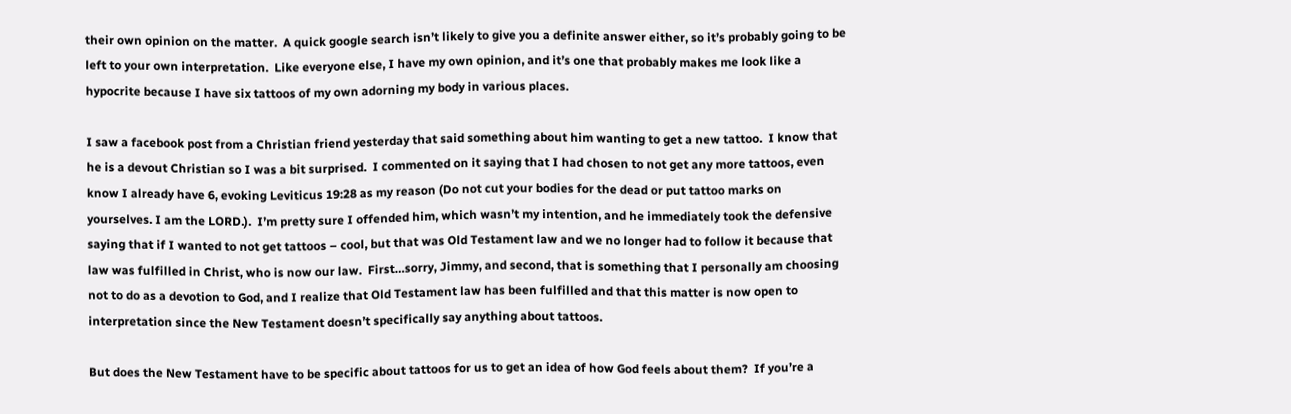their own opinion on the matter.  A quick google search isn’t likely to give you a definite answer either, so it’s probably going to be left to your own interpretation.  Like everyone else, I have my own opinion, and it’s one that probably makes me look like a hypocrite because I have six tattoos of my own adorning my body in various places.

I saw a facebook post from a Christian friend yesterday that said something about him wanting to get a new tattoo.  I know that he is a devout Christian so I was a bit surprised.  I commented on it saying that I had chosen to not get any more tattoos, even know I already have 6, evoking Leviticus 19:28 as my reason (Do not cut your bodies for the dead or put tattoo marks on yourselves. I am the LORD.).  I’m pretty sure I offended him, which wasn’t my intention, and he immediately took the defensive saying that if I wanted to not get tattoos – cool, but that was Old Testament law and we no longer had to follow it because that law was fulfilled in Christ, who is now our law.  First…sorry, Jimmy, and second, that is something that I personally am choosing not to do as a devotion to God, and I realize that Old Testament law has been fulfilled and that this matter is now open to interpretation since the New Testament doesn’t specifically say anything about tattoos.

But does the New Testament have to be specific about tattoos for us to get an idea of how God feels about them?  If you’re a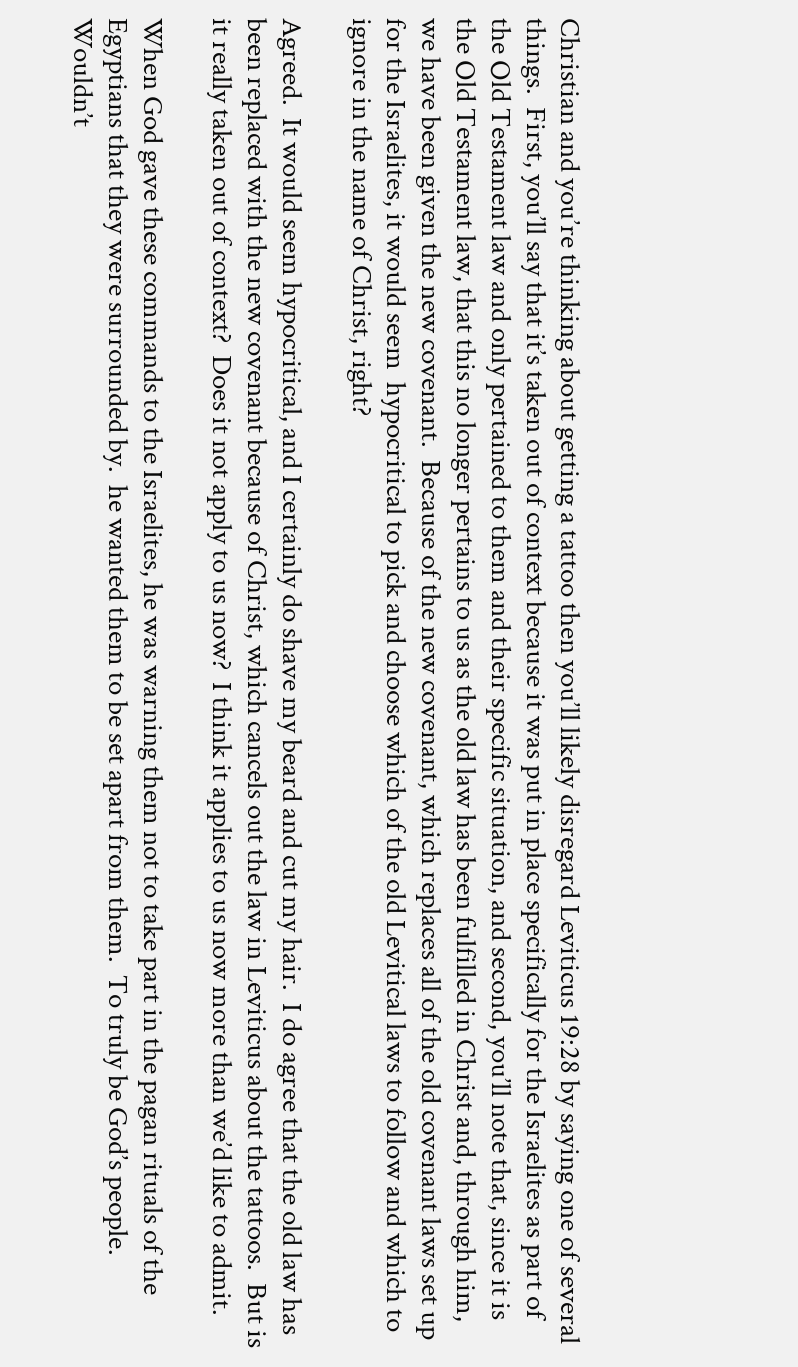Christian and you’re thinking about getting a tattoo then you’ll likely disregard Leviticus 19:28 by saying one of several things.  First, you’ll say that it’s taken out of context because it was put in place specifically for the Israelites as part of the Old Testament law and only pertained to them and their specific situation, and second, you’ll note that, since it is the Old Testament law, that this no longer pertains to us as the old law has been fulfilled in Christ and, through him, we have been given the new covenant.  Because of the new covenant, which replaces all of the old covenant laws set up for the Israelites, it would seem  hypocritical to pick and choose which of the old Levitical laws to follow and which to ignore in the name of Christ, right?

Agreed.  It would seem hypocritical, and I certainly do shave my beard and cut my hair.  I do agree that the old law has been replaced with the new covenant because of Christ, which cancels out the law in Leviticus about the tattoos.  But is it really taken out of context?  Does it not apply to us now?  I think it applies to us now more than we’d like to admit.

When God gave these commands to the Israelites, he was warning them not to take part in the pagan rituals of the Egyptians that they were surrounded by.  he wanted them to be set apart from them.  To truly be God’s people.  Wouldn’t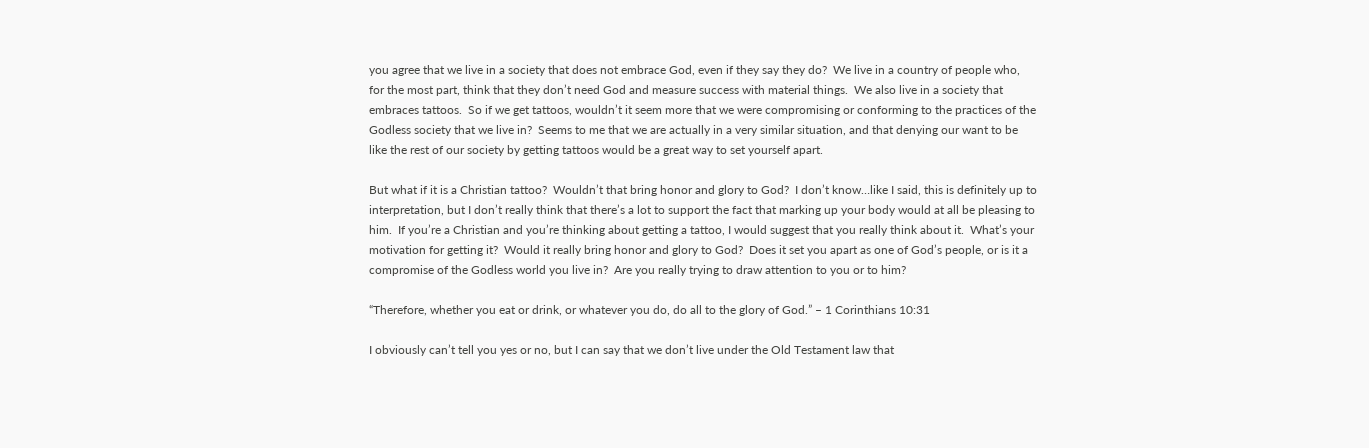you agree that we live in a society that does not embrace God, even if they say they do?  We live in a country of people who, for the most part, think that they don’t need God and measure success with material things.  We also live in a society that embraces tattoos.  So if we get tattoos, wouldn’t it seem more that we were compromising or conforming to the practices of the Godless society that we live in?  Seems to me that we are actually in a very similar situation, and that denying our want to be like the rest of our society by getting tattoos would be a great way to set yourself apart.

But what if it is a Christian tattoo?  Wouldn’t that bring honor and glory to God?  I don’t know…like I said, this is definitely up to interpretation, but I don’t really think that there’s a lot to support the fact that marking up your body would at all be pleasing to him.  If you’re a Christian and you’re thinking about getting a tattoo, I would suggest that you really think about it.  What’s your motivation for getting it?  Would it really bring honor and glory to God?  Does it set you apart as one of God’s people, or is it a compromise of the Godless world you live in?  Are you really trying to draw attention to you or to him?

“Therefore, whether you eat or drink, or whatever you do, do all to the glory of God.” – 1 Corinthians 10:31

I obviously can’t tell you yes or no, but I can say that we don’t live under the Old Testament law that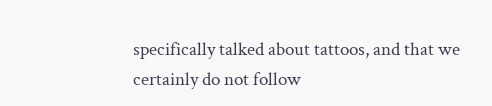specifically talked about tattoos, and that we certainly do not follow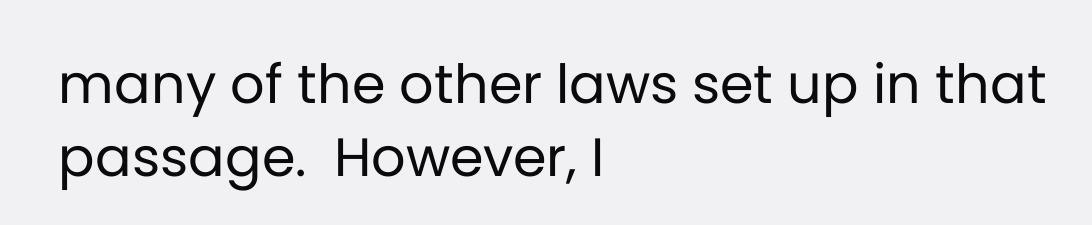many of the other laws set up in that passage.  However, I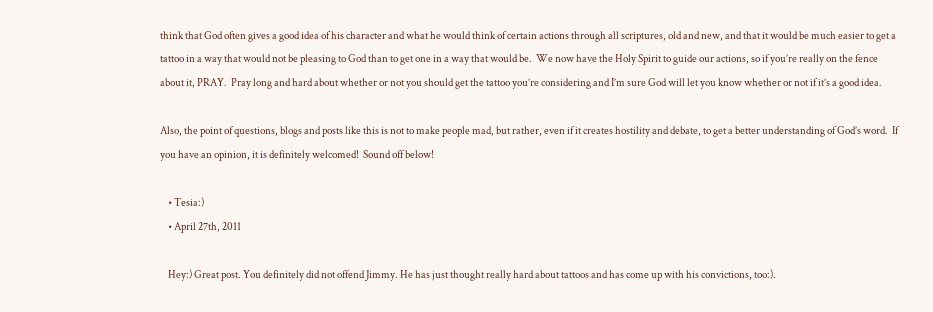think that God often gives a good idea of his character and what he would think of certain actions through all scriptures, old and new, and that it would be much easier to get a tattoo in a way that would not be pleasing to God than to get one in a way that would be.  We now have the Holy Spirit to guide our actions, so if you’re really on the fence about it, PRAY.  Pray long and hard about whether or not you should get the tattoo you’re considering and I’m sure God will let you know whether or not if it’s a good idea.

Also, the point of questions, blogs and posts like this is not to make people mad, but rather, even if it creates hostility and debate, to get a better understanding of God’s word.  If you have an opinion, it is definitely welcomed!  Sound off below!

    • Tesia:)
    • April 27th, 2011

    Hey:) Great post. You definitely did not offend Jimmy. He has just thought really hard about tattoos and has come up with his convictions, too:).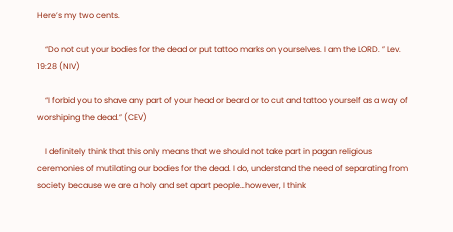Here’s my two cents.

    “Do not cut your bodies for the dead or put tattoo marks on yourselves. I am the LORD. ” Lev. 19:28 (NIV)

    “I forbid you to shave any part of your head or beard or to cut and tattoo yourself as a way of worshiping the dead.” (CEV)

    I definitely think that this only means that we should not take part in pagan religious ceremonies of mutilating our bodies for the dead. I do, understand the need of separating from society because we are a holy and set apart people…however, I think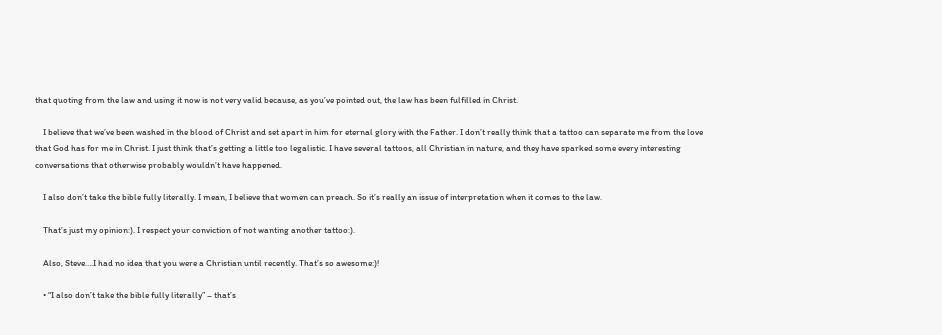that quoting from the law and using it now is not very valid because, as you’ve pointed out, the law has been fulfilled in Christ.

    I believe that we’ve been washed in the blood of Christ and set apart in him for eternal glory with the Father. I don’t really think that a tattoo can separate me from the love that God has for me in Christ. I just think that’s getting a little too legalistic. I have several tattoos, all Christian in nature, and they have sparked some every interesting conversations that otherwise probably wouldn’t have happened.

    I also don’t take the bible fully literally. I mean, I believe that women can preach. So it’s really an issue of interpretation when it comes to the law.

    That’s just my opinion:). I respect your conviction of not wanting another tattoo:).

    Also, Steve….I had no idea that you were a Christian until recently. That’s so awesome:)!

    • “I also don’t take the bible fully literally” – that’s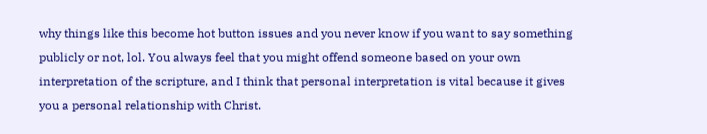why things like this become hot button issues and you never know if you want to say something publicly or not, lol. You always feel that you might offend someone based on your own interpretation of the scripture, and I think that personal interpretation is vital because it gives you a personal relationship with Christ.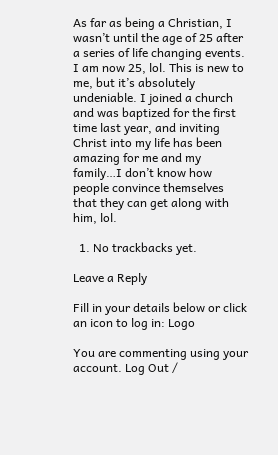As far as being a Christian, I wasn’t until the age of 25 after a series of life changing events. I am now 25, lol. This is new to me, but it’s absolutely undeniable. I joined a church and was baptized for the first time last year, and inviting Christ into my life has been amazing for me and my family…I don’t know how people convince themselves that they can get along with him, lol.

  1. No trackbacks yet.

Leave a Reply

Fill in your details below or click an icon to log in: Logo

You are commenting using your account. Log Out /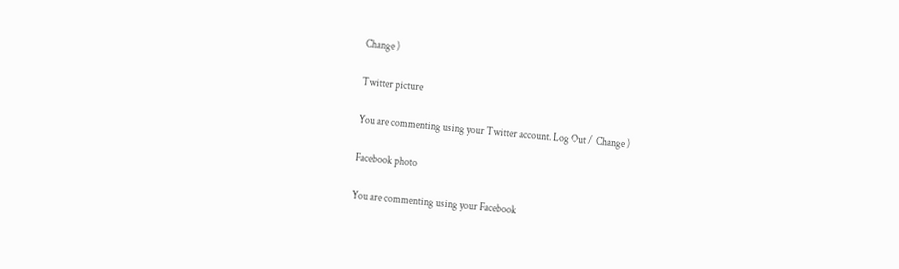Change )

Twitter picture

You are commenting using your Twitter account. Log Out /  Change )

Facebook photo

You are commenting using your Facebook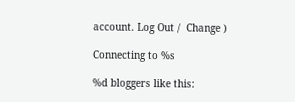account. Log Out /  Change )

Connecting to %s

%d bloggers like this: